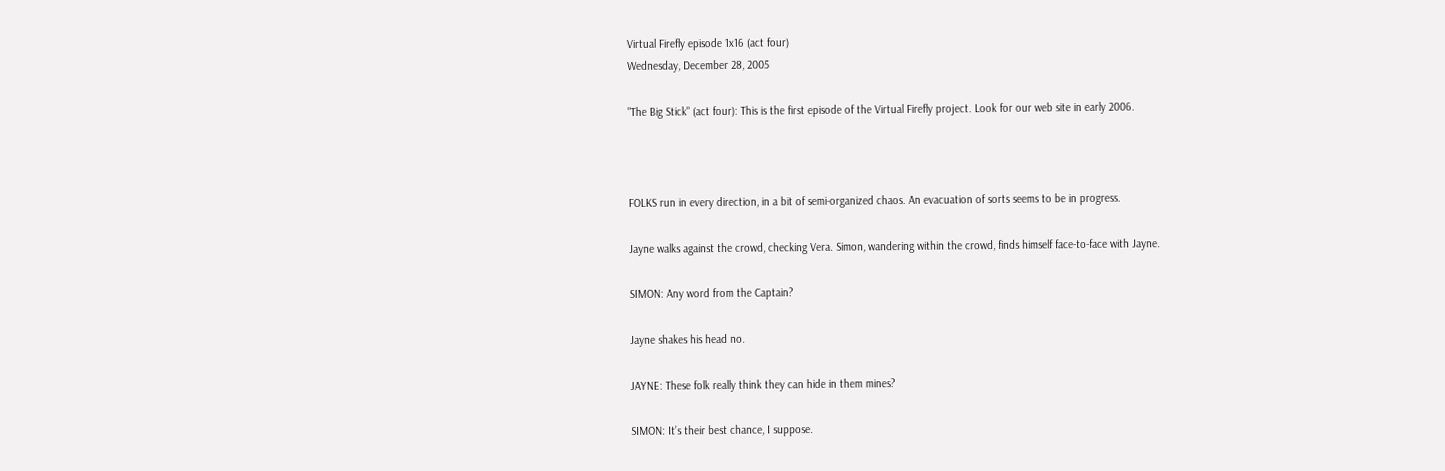Virtual Firefly episode 1x16 (act four)
Wednesday, December 28, 2005

"The Big Stick" (act four): This is the first episode of the Virtual Firefly project. Look for our web site in early 2006.



FOLKS run in every direction, in a bit of semi-organized chaos. An evacuation of sorts seems to be in progress.

Jayne walks against the crowd, checking Vera. Simon, wandering within the crowd, finds himself face-to-face with Jayne.

SIMON: Any word from the Captain?

Jayne shakes his head no.

JAYNE: These folk really think they can hide in them mines?

SIMON: It’s their best chance, I suppose.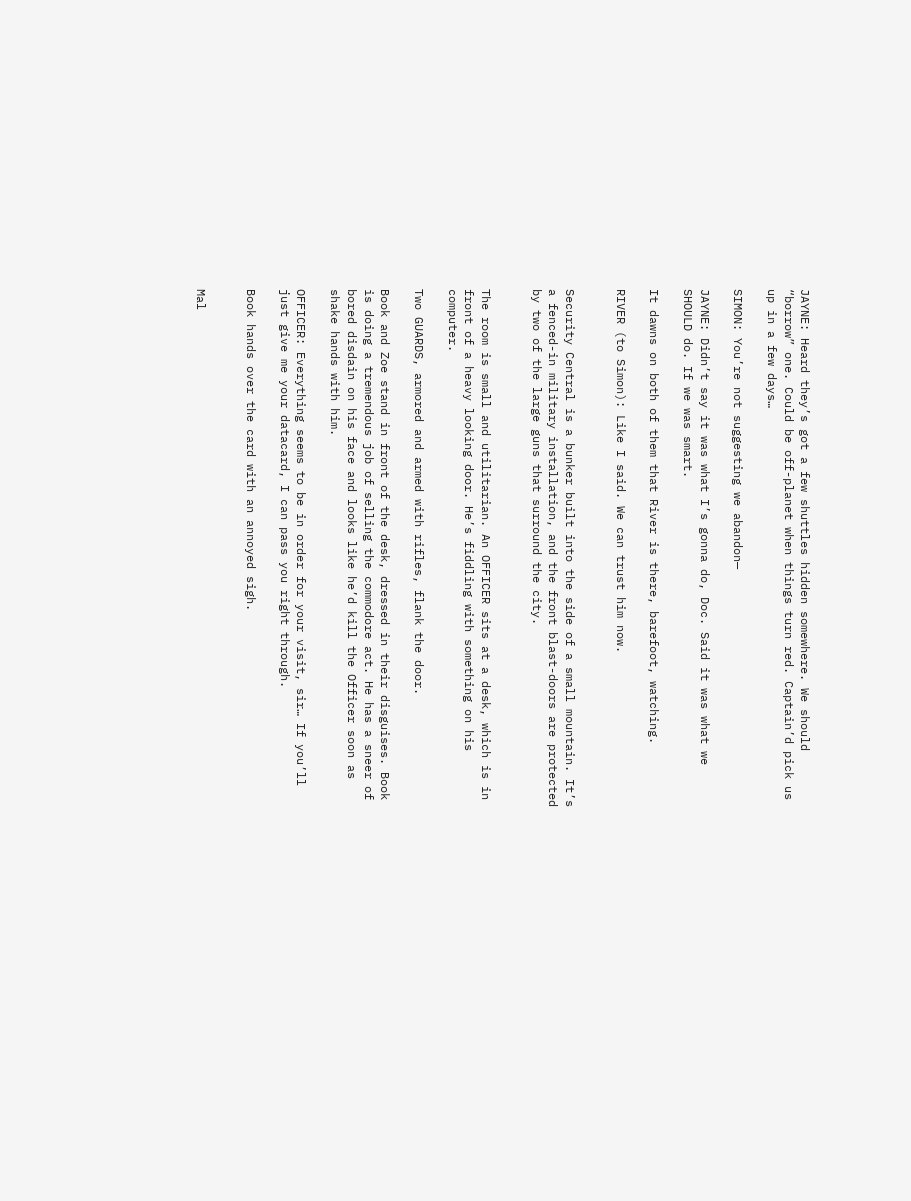JAYNE: Heard they’s got a few shuttles hidden somewhere. We should “borrow” one. Could be off-planet when things turn red. Captain’d pick us up in a few days…

SIMON: You’re not suggesting we abandon—

JAYNE: Didn’t say it was what I’s gonna do, Doc. Said it was what we SHOULD do. If we was smart.

It dawns on both of them that River is there, barefoot, watching.

RIVER (to Simon): Like I said. We can trust him now.


Security Central is a bunker built into the side of a small mountain. It’s a fenced-in military installation, and the front blast-doors are protected by two of the large guns that surround the city.


The room is small and utilitarian. An OFFICER sits at a desk, which is in front of a heavy looking door. He’s fiddling with something on his computer.

Two GUARDS, armored and armed with rifles, flank the door.

Book and Zoe stand in front of the desk, dressed in their disguises. Book is doing a tremendous job of selling the commodore act. He has a sneer of bored disdain on his face and looks like he’d kill the Officer soon as shake hands with him.

OFFICER: Everything seems to be in order for your visit, sir… If you’ll just give me your datacard, I can pass you right through.

Book hands over the card with an annoyed sigh.


Mal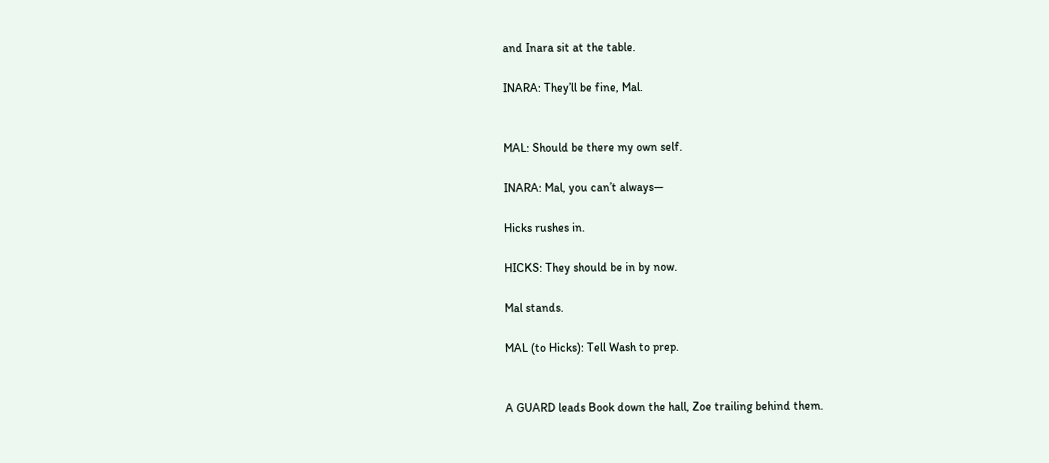and Inara sit at the table.

INARA: They’ll be fine, Mal.


MAL: Should be there my own self.

INARA: Mal, you can’t always—

Hicks rushes in.

HICKS: They should be in by now.

Mal stands.

MAL (to Hicks): Tell Wash to prep.


A GUARD leads Book down the hall, Zoe trailing behind them.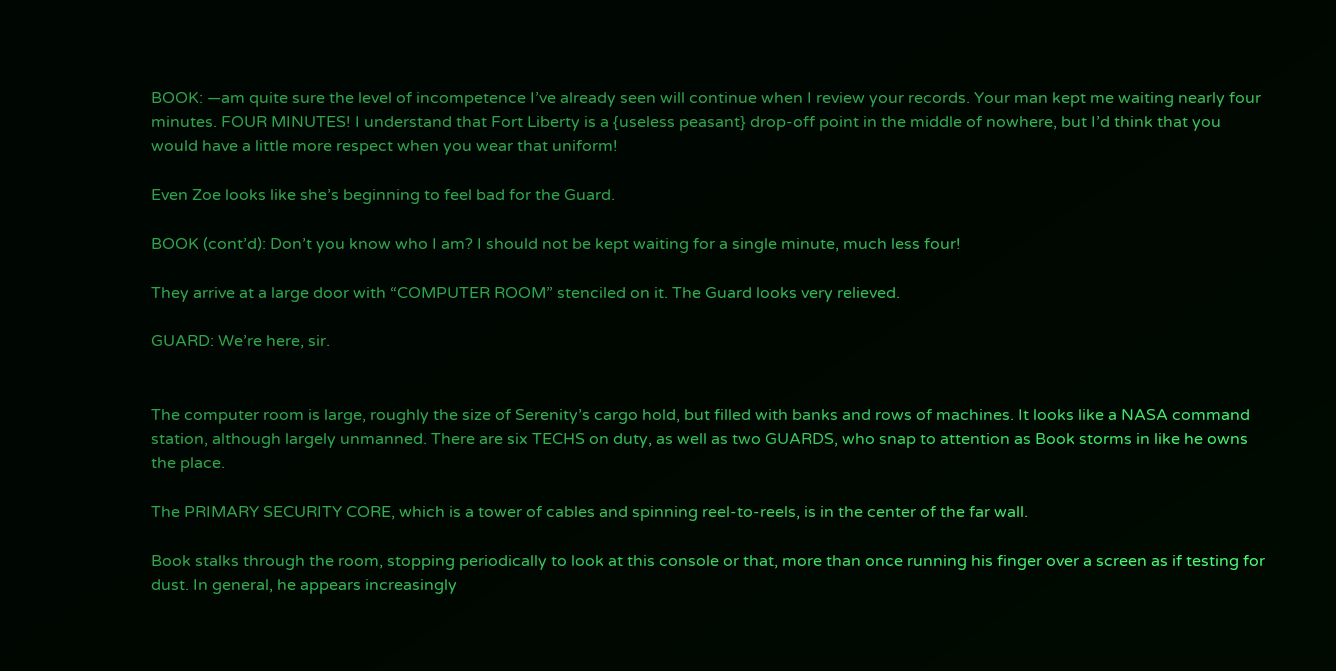BOOK: —am quite sure the level of incompetence I’ve already seen will continue when I review your records. Your man kept me waiting nearly four minutes. FOUR MINUTES! I understand that Fort Liberty is a {useless peasant} drop-off point in the middle of nowhere, but I’d think that you would have a little more respect when you wear that uniform!

Even Zoe looks like she’s beginning to feel bad for the Guard.

BOOK (cont’d): Don’t you know who I am? I should not be kept waiting for a single minute, much less four!

They arrive at a large door with “COMPUTER ROOM” stenciled on it. The Guard looks very relieved.

GUARD: We’re here, sir.


The computer room is large, roughly the size of Serenity’s cargo hold, but filled with banks and rows of machines. It looks like a NASA command station, although largely unmanned. There are six TECHS on duty, as well as two GUARDS, who snap to attention as Book storms in like he owns the place.

The PRIMARY SECURITY CORE, which is a tower of cables and spinning reel-to-reels, is in the center of the far wall.

Book stalks through the room, stopping periodically to look at this console or that, more than once running his finger over a screen as if testing for dust. In general, he appears increasingly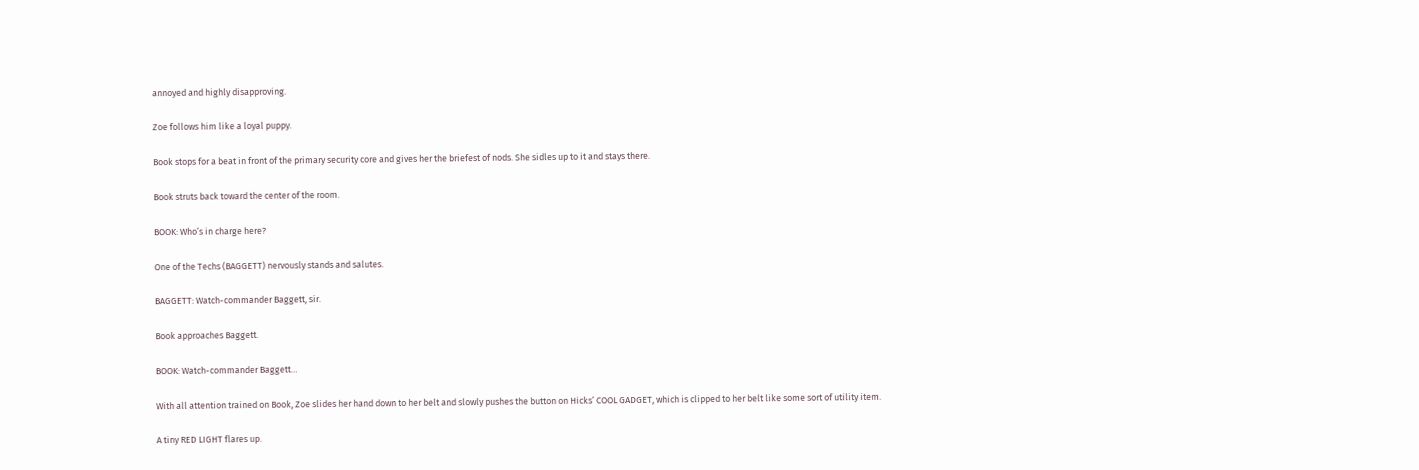annoyed and highly disapproving.

Zoe follows him like a loyal puppy.

Book stops for a beat in front of the primary security core and gives her the briefest of nods. She sidles up to it and stays there.

Book struts back toward the center of the room.

BOOK: Who’s in charge here?

One of the Techs (BAGGETT) nervously stands and salutes.

BAGGETT: Watch-commander Baggett, sir.

Book approaches Baggett.

BOOK: Watch-commander Baggett…

With all attention trained on Book, Zoe slides her hand down to her belt and slowly pushes the button on Hicks’ COOL GADGET, which is clipped to her belt like some sort of utility item.

A tiny RED LIGHT flares up.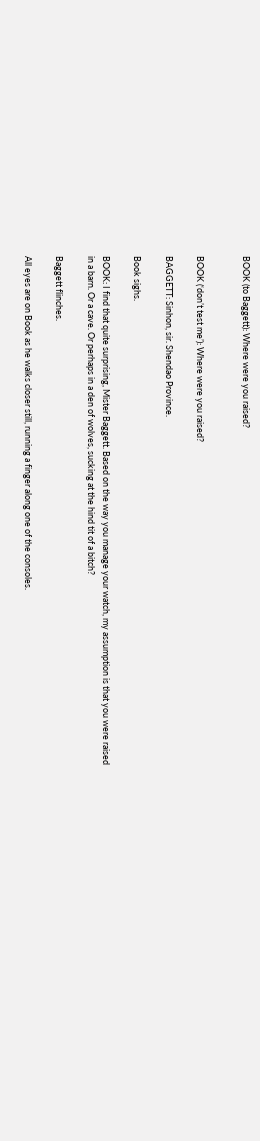BOOK (to Baggett): Where were you raised?


BOOK (‘don’t test me’): Where were you raised?

BAGGETT: Sinhon, sir. Shendao Province.

Book sighs.

BOOK: I find that quite surprising, Mister Baggett. Based on the way you manage your watch, my assumption is that you were raised in a barn. Or a cave. Or perhaps in a den of wolves, sucking at the hind tit of a bitch?

Baggett flinches.

All eyes are on Book as he walks closer still, running a finger along one of the consoles.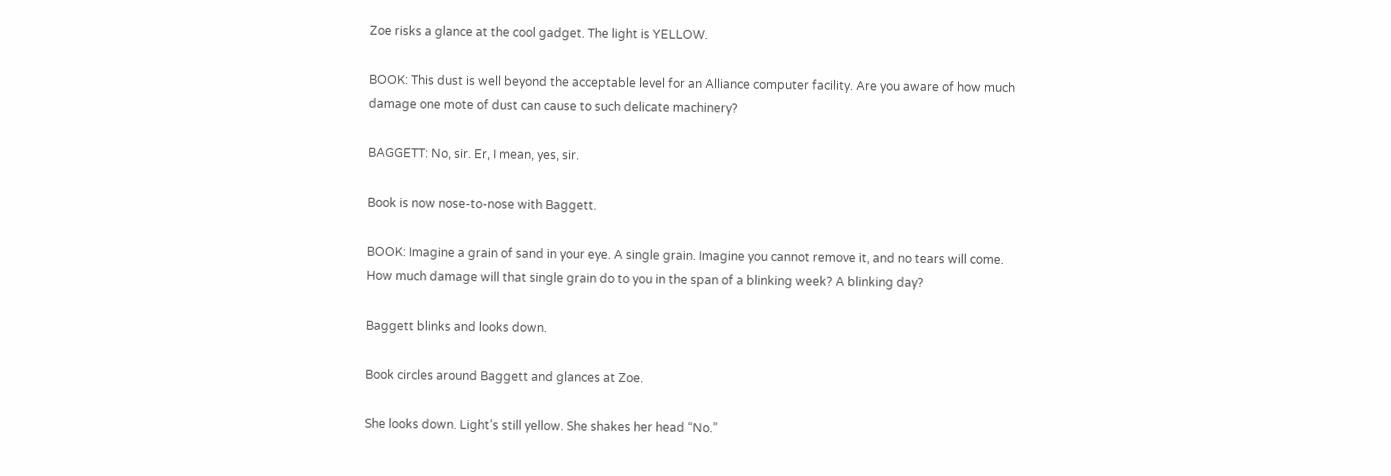Zoe risks a glance at the cool gadget. The light is YELLOW.

BOOK: This dust is well beyond the acceptable level for an Alliance computer facility. Are you aware of how much damage one mote of dust can cause to such delicate machinery?

BAGGETT: No, sir. Er, I mean, yes, sir.

Book is now nose-to-nose with Baggett.

BOOK: Imagine a grain of sand in your eye. A single grain. Imagine you cannot remove it, and no tears will come. How much damage will that single grain do to you in the span of a blinking week? A blinking day?

Baggett blinks and looks down.

Book circles around Baggett and glances at Zoe.

She looks down. Light’s still yellow. She shakes her head “No.”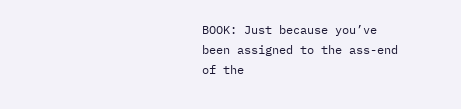BOOK: Just because you’ve been assigned to the ass-end of the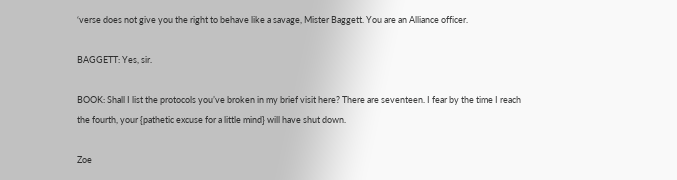‘verse does not give you the right to behave like a savage, Mister Baggett. You are an Alliance officer.

BAGGETT: Yes, sir.

BOOK: Shall I list the protocols you’ve broken in my brief visit here? There are seventeen. I fear by the time I reach the fourth, your {pathetic excuse for a little mind} will have shut down.

Zoe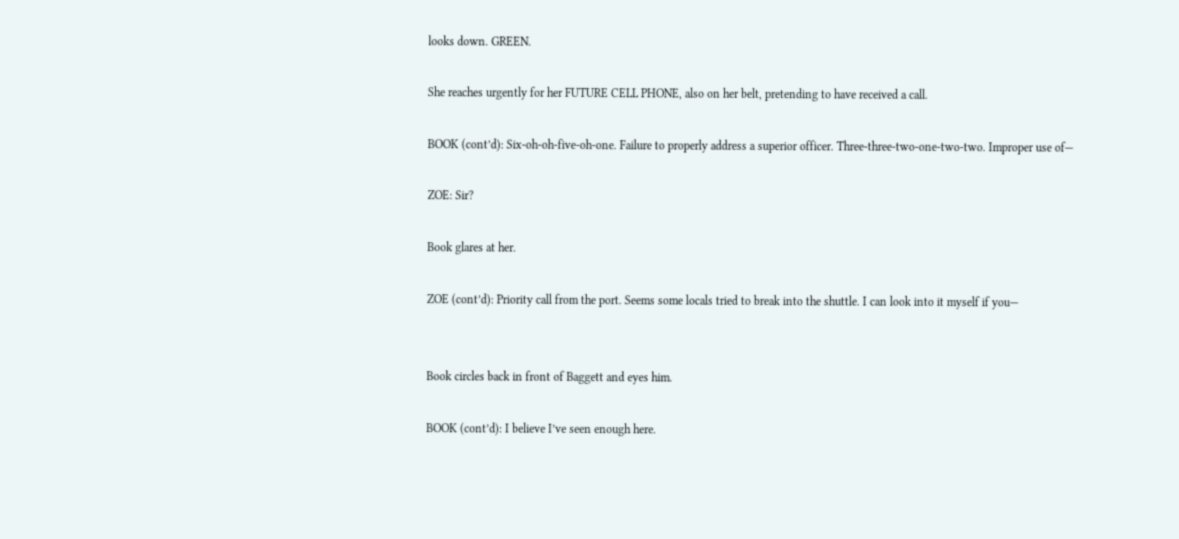looks down. GREEN.

She reaches urgently for her FUTURE CELL PHONE, also on her belt, pretending to have received a call.

BOOK (cont’d): Six-oh-oh-five-oh-one. Failure to properly address a superior officer. Three-three-two-one-two-two. Improper use of—

ZOE: Sir?

Book glares at her.

ZOE (cont’d): Priority call from the port. Seems some locals tried to break into the shuttle. I can look into it myself if you—


Book circles back in front of Baggett and eyes him.

BOOK (cont’d): I believe I’ve seen enough here.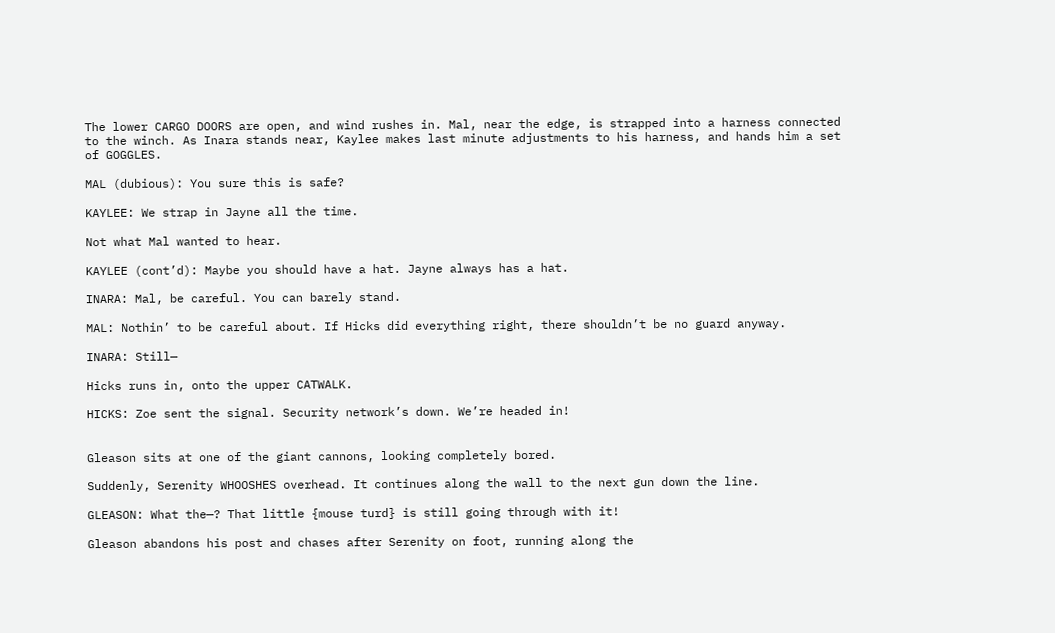The lower CARGO DOORS are open, and wind rushes in. Mal, near the edge, is strapped into a harness connected to the winch. As Inara stands near, Kaylee makes last minute adjustments to his harness, and hands him a set of GOGGLES.

MAL (dubious): You sure this is safe?

KAYLEE: We strap in Jayne all the time.

Not what Mal wanted to hear.

KAYLEE (cont’d): Maybe you should have a hat. Jayne always has a hat.

INARA: Mal, be careful. You can barely stand.

MAL: Nothin’ to be careful about. If Hicks did everything right, there shouldn’t be no guard anyway.

INARA: Still—

Hicks runs in, onto the upper CATWALK.

HICKS: Zoe sent the signal. Security network’s down. We’re headed in!


Gleason sits at one of the giant cannons, looking completely bored.

Suddenly, Serenity WHOOSHES overhead. It continues along the wall to the next gun down the line.

GLEASON: What the—? That little {mouse turd} is still going through with it!

Gleason abandons his post and chases after Serenity on foot, running along the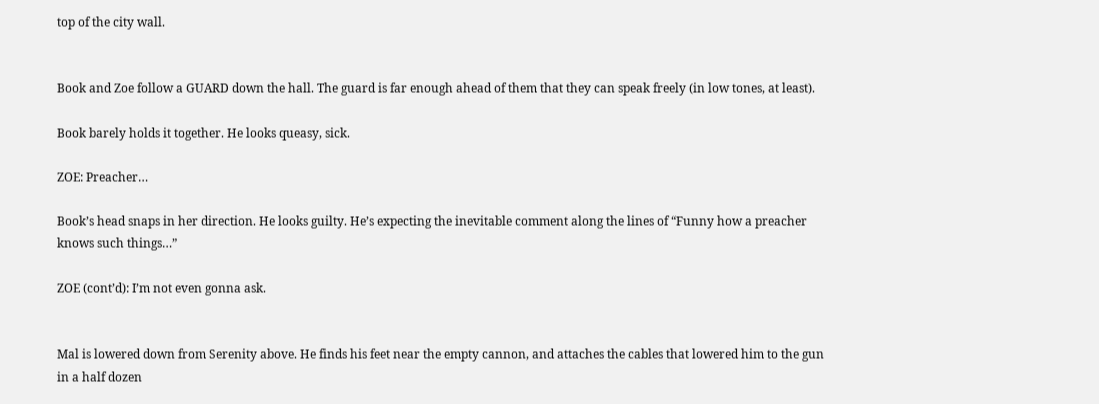top of the city wall.


Book and Zoe follow a GUARD down the hall. The guard is far enough ahead of them that they can speak freely (in low tones, at least).

Book barely holds it together. He looks queasy, sick.

ZOE: Preacher…

Book’s head snaps in her direction. He looks guilty. He’s expecting the inevitable comment along the lines of “Funny how a preacher knows such things…”

ZOE (cont’d): I’m not even gonna ask.


Mal is lowered down from Serenity above. He finds his feet near the empty cannon, and attaches the cables that lowered him to the gun in a half dozen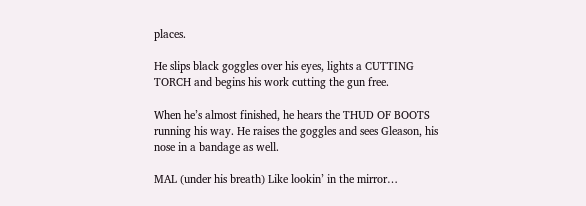places.

He slips black goggles over his eyes, lights a CUTTING TORCH and begins his work cutting the gun free.

When he’s almost finished, he hears the THUD OF BOOTS running his way. He raises the goggles and sees Gleason, his nose in a bandage as well.

MAL (under his breath) Like lookin’ in the mirror…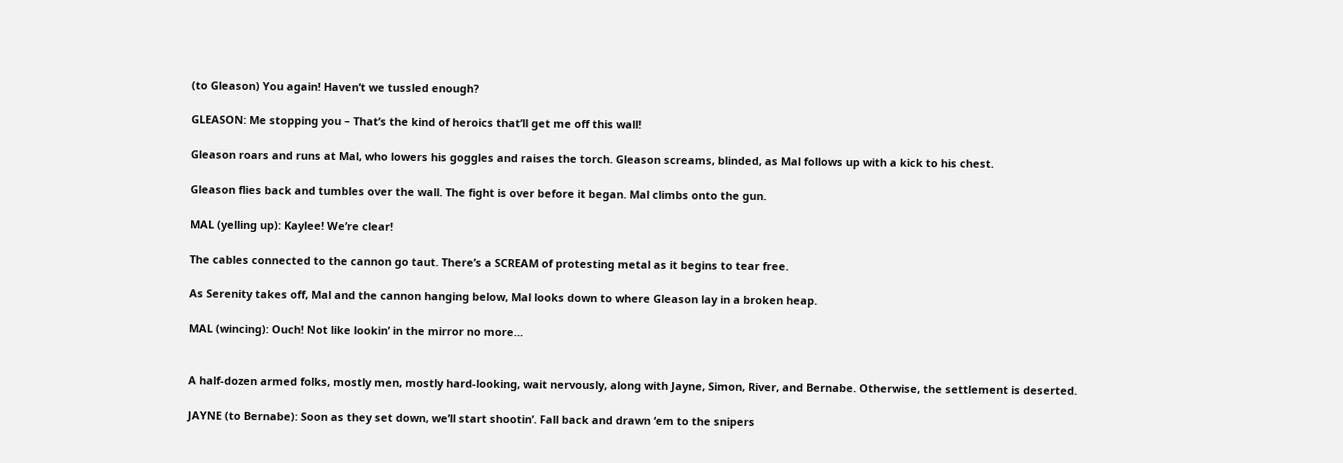(to Gleason) You again! Haven’t we tussled enough?

GLEASON: Me stopping you – That’s the kind of heroics that’ll get me off this wall!

Gleason roars and runs at Mal, who lowers his goggles and raises the torch. Gleason screams, blinded, as Mal follows up with a kick to his chest.

Gleason flies back and tumbles over the wall. The fight is over before it began. Mal climbs onto the gun.

MAL (yelling up): Kaylee! We’re clear!

The cables connected to the cannon go taut. There’s a SCREAM of protesting metal as it begins to tear free.

As Serenity takes off, Mal and the cannon hanging below, Mal looks down to where Gleason lay in a broken heap.

MAL (wincing): Ouch! Not like lookin’ in the mirror no more…


A half-dozen armed folks, mostly men, mostly hard-looking, wait nervously, along with Jayne, Simon, River, and Bernabe. Otherwise, the settlement is deserted.

JAYNE (to Bernabe): Soon as they set down, we’ll start shootin’. Fall back and drawn ‘em to the snipers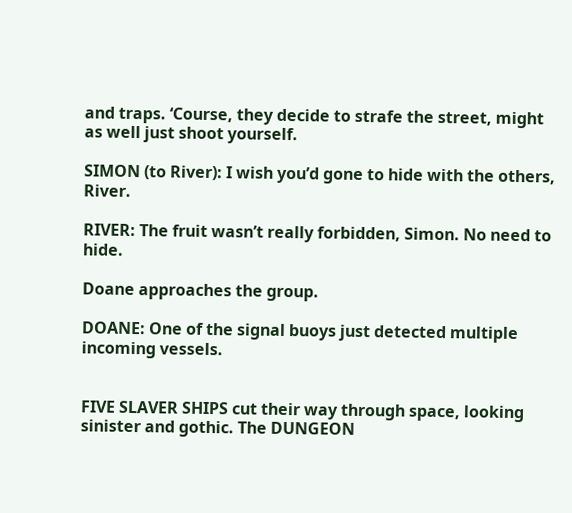and traps. ‘Course, they decide to strafe the street, might as well just shoot yourself.

SIMON (to River): I wish you’d gone to hide with the others, River.

RIVER: The fruit wasn’t really forbidden, Simon. No need to hide.

Doane approaches the group.

DOANE: One of the signal buoys just detected multiple incoming vessels.


FIVE SLAVER SHIPS cut their way through space, looking sinister and gothic. The DUNGEON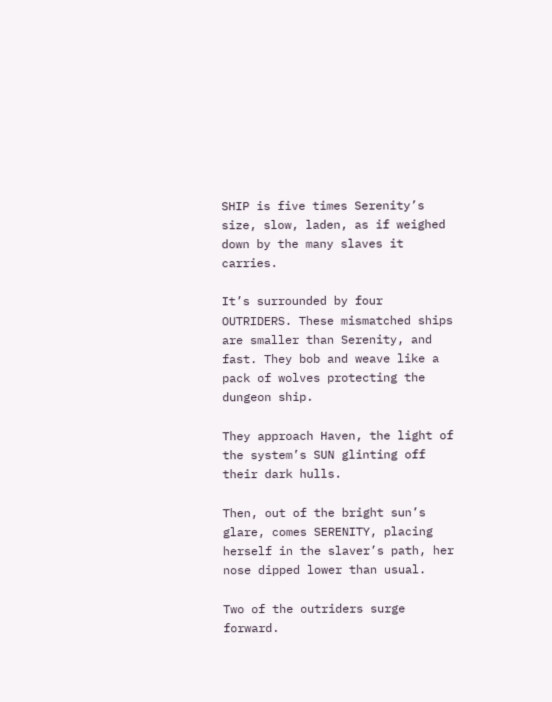SHIP is five times Serenity’s size, slow, laden, as if weighed down by the many slaves it carries.

It’s surrounded by four OUTRIDERS. These mismatched ships are smaller than Serenity, and fast. They bob and weave like a pack of wolves protecting the dungeon ship.

They approach Haven, the light of the system’s SUN glinting off their dark hulls.

Then, out of the bright sun’s glare, comes SERENITY, placing herself in the slaver’s path, her nose dipped lower than usual.

Two of the outriders surge forward.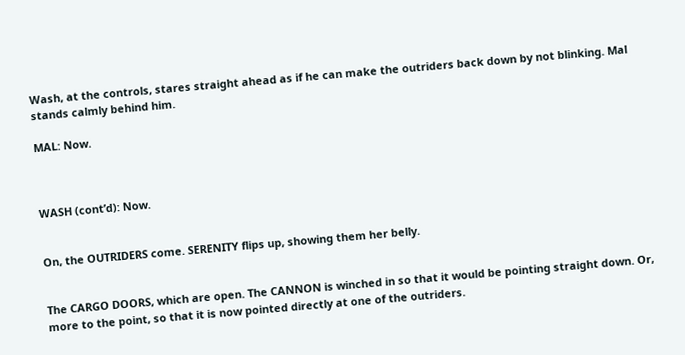Wash, at the controls, stares straight ahead as if he can make the outriders back down by not blinking. Mal stands calmly behind him.

MAL: Now.



WASH (cont’d): Now.


On, the OUTRIDERS come. SERENITY flips up, showing them her belly.


The CARGO DOORS, which are open. The CANNON is winched in so that it would be pointing straight down. Or, more to the point, so that it is now pointed directly at one of the outriders.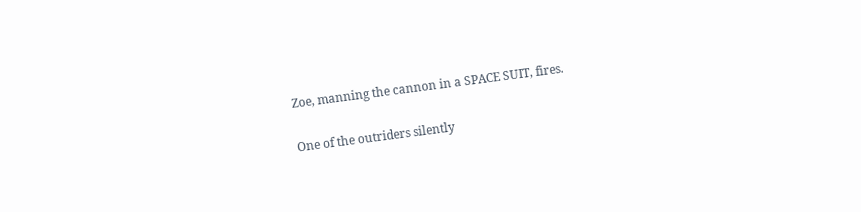Zoe, manning the cannon in a SPACE SUIT, fires.

One of the outriders silently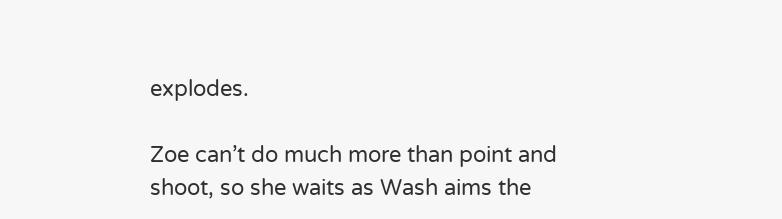explodes.

Zoe can’t do much more than point and shoot, so she waits as Wash aims the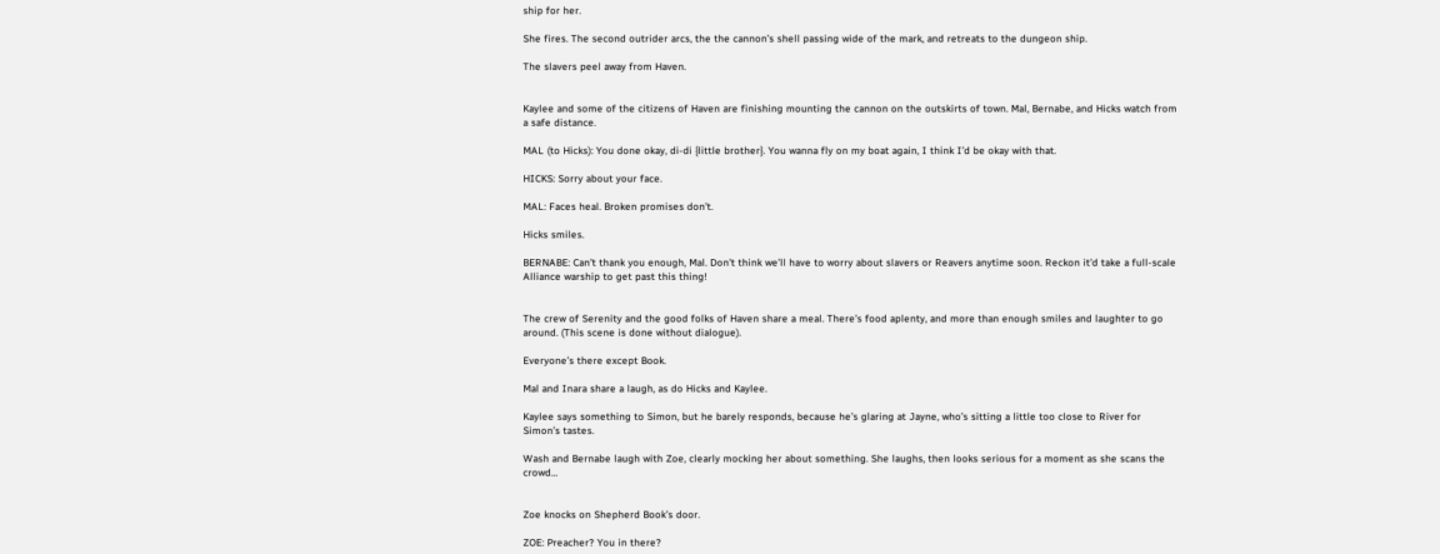ship for her.

She fires. The second outrider arcs, the the cannon’s shell passing wide of the mark, and retreats to the dungeon ship.

The slavers peel away from Haven.


Kaylee and some of the citizens of Haven are finishing mounting the cannon on the outskirts of town. Mal, Bernabe, and Hicks watch from a safe distance.

MAL (to Hicks): You done okay, di-di {little brother}. You wanna fly on my boat again, I think I’d be okay with that.

HICKS: Sorry about your face.

MAL: Faces heal. Broken promises don’t.

Hicks smiles.

BERNABE: Can’t thank you enough, Mal. Don’t think we’ll have to worry about slavers or Reavers anytime soon. Reckon it’d take a full-scale Alliance warship to get past this thing!


The crew of Serenity and the good folks of Haven share a meal. There’s food aplenty, and more than enough smiles and laughter to go around. (This scene is done without dialogue).

Everyone’s there except Book.

Mal and Inara share a laugh, as do Hicks and Kaylee.

Kaylee says something to Simon, but he barely responds, because he’s glaring at Jayne, who’s sitting a little too close to River for Simon’s tastes.

Wash and Bernabe laugh with Zoe, clearly mocking her about something. She laughs, then looks serious for a moment as she scans the crowd…


Zoe knocks on Shepherd Book’s door.

ZOE: Preacher? You in there?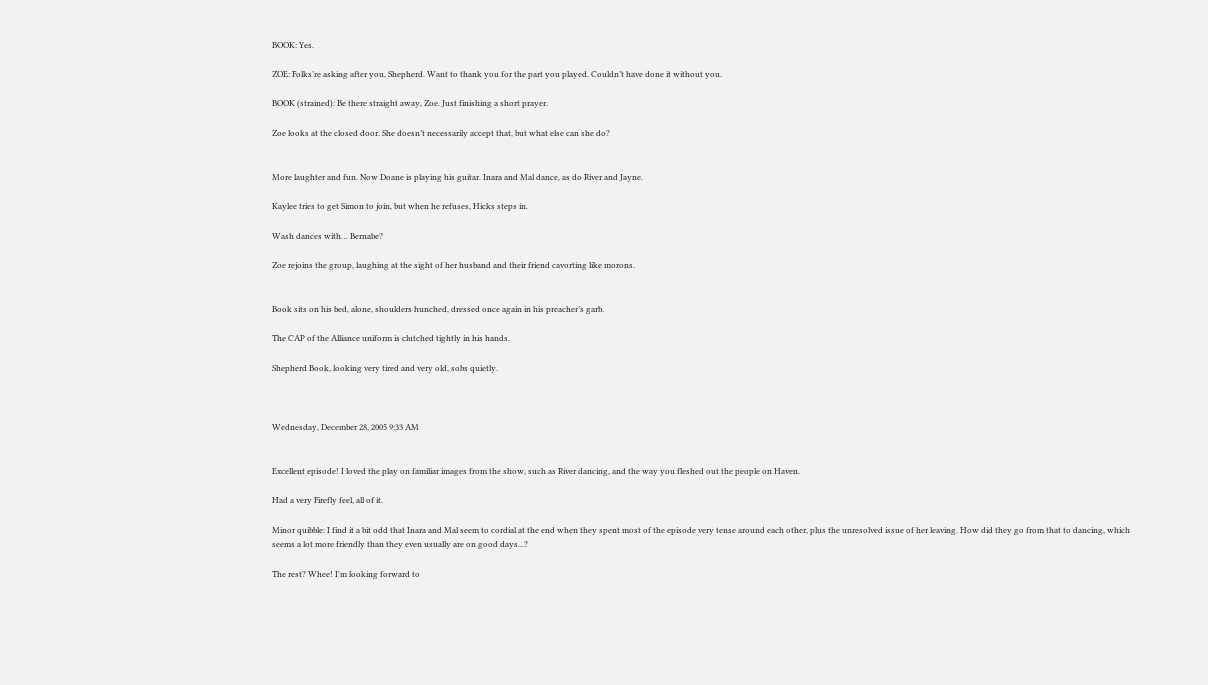BOOK: Yes.

ZOE: Folks’re asking after you, Shepherd. Want to thank you for the part you played. Couldn’t have done it without you.

BOOK (strained): Be there straight away, Zoe. Just finishing a short prayer.

Zoe looks at the closed door. She doesn’t necessarily accept that, but what else can she do?


More laughter and fun. Now Doane is playing his guitar. Inara and Mal dance, as do River and Jayne.

Kaylee tries to get Simon to join, but when he refuses, Hicks steps in.

Wash dances with… Bernabe?

Zoe rejoins the group, laughing at the sight of her husband and their friend cavorting like morons.


Book sits on his bed, alone, shoulders hunched, dressed once again in his preacher’s garb.

The CAP of the Alliance uniform is clutched tightly in his hands.

Shepherd Book, looking very tired and very old, sobs quietly.



Wednesday, December 28, 2005 9:33 AM


Excellent episode! I loved the play on familiar images from the show, such as River dancing, and the way you fleshed out the people on Haven.

Had a very Firefly feel, all of it.

Minor quibble: I find it a bit odd that Inara and Mal seem to cordial at the end when they spent most of the episode very tense around each other, plus the unresolved issue of her leaving. How did they go from that to dancing, which seems a lot more friendly than they even usually are on good days...?

The rest? Whee! I'm looking forward to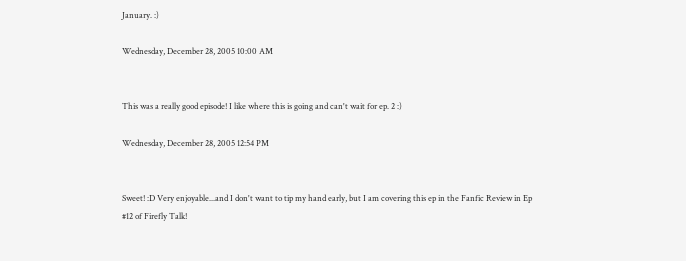January. :)

Wednesday, December 28, 2005 10:00 AM


This was a really good episode! I like where this is going and can't wait for ep. 2 :)

Wednesday, December 28, 2005 12:54 PM


Sweet! :D Very enjoyable...and I don't want to tip my hand early, but I am covering this ep in the Fanfic Review in Ep #12 of Firefly Talk!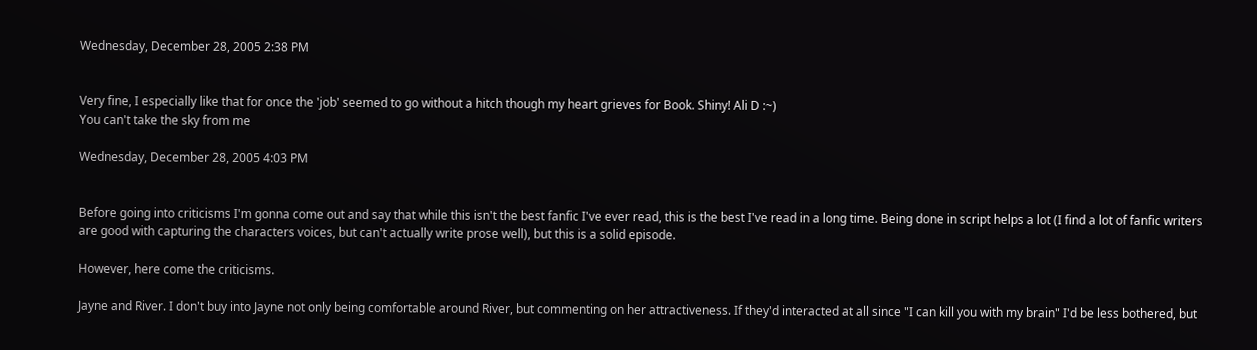Wednesday, December 28, 2005 2:38 PM


Very fine, I especially like that for once the 'job' seemed to go without a hitch though my heart grieves for Book. Shiny! Ali D :~)
You can't take the sky from me

Wednesday, December 28, 2005 4:03 PM


Before going into criticisms I'm gonna come out and say that while this isn't the best fanfic I've ever read, this is the best I've read in a long time. Being done in script helps a lot (I find a lot of fanfic writers are good with capturing the characters voices, but can't actually write prose well), but this is a solid episode.

However, here come the criticisms.

Jayne and River. I don't buy into Jayne not only being comfortable around River, but commenting on her attractiveness. If they'd interacted at all since "I can kill you with my brain" I'd be less bothered, but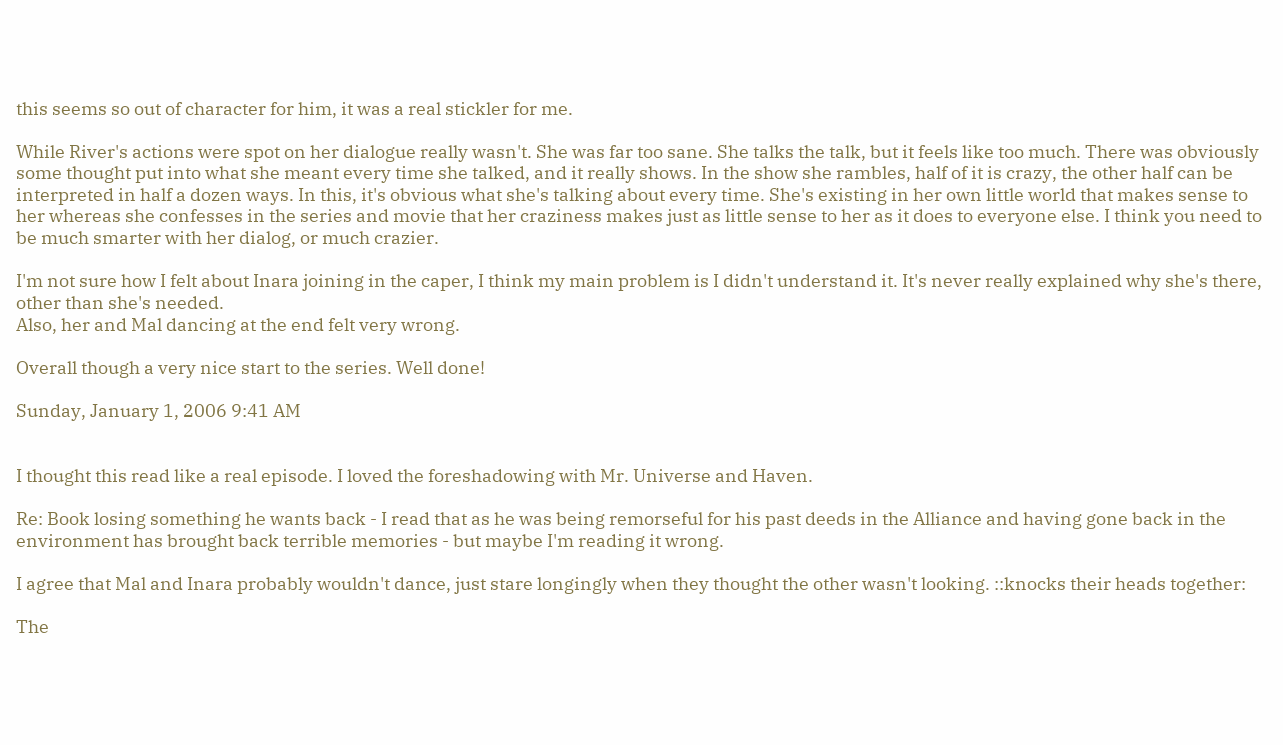this seems so out of character for him, it was a real stickler for me.

While River's actions were spot on her dialogue really wasn't. She was far too sane. She talks the talk, but it feels like too much. There was obviously some thought put into what she meant every time she talked, and it really shows. In the show she rambles, half of it is crazy, the other half can be interpreted in half a dozen ways. In this, it's obvious what she's talking about every time. She's existing in her own little world that makes sense to her whereas she confesses in the series and movie that her craziness makes just as little sense to her as it does to everyone else. I think you need to be much smarter with her dialog, or much crazier.

I'm not sure how I felt about Inara joining in the caper, I think my main problem is I didn't understand it. It's never really explained why she's there, other than she's needed.
Also, her and Mal dancing at the end felt very wrong.

Overall though a very nice start to the series. Well done!

Sunday, January 1, 2006 9:41 AM


I thought this read like a real episode. I loved the foreshadowing with Mr. Universe and Haven.

Re: Book losing something he wants back - I read that as he was being remorseful for his past deeds in the Alliance and having gone back in the environment has brought back terrible memories - but maybe I'm reading it wrong.

I agree that Mal and Inara probably wouldn't dance, just stare longingly when they thought the other wasn't looking. ::knocks their heads together:

The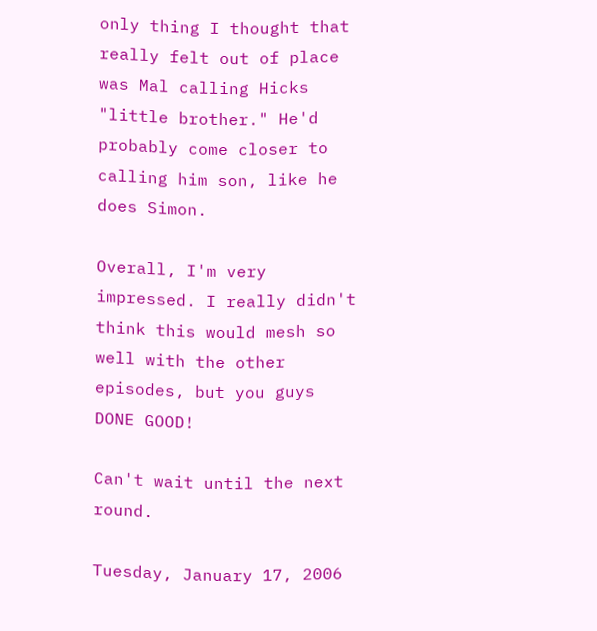only thing I thought that really felt out of place was Mal calling Hicks "little brother." He'd probably come closer to calling him son, like he does Simon.

Overall, I'm very impressed. I really didn't think this would mesh so well with the other episodes, but you guys DONE GOOD!

Can't wait until the next round.

Tuesday, January 17, 2006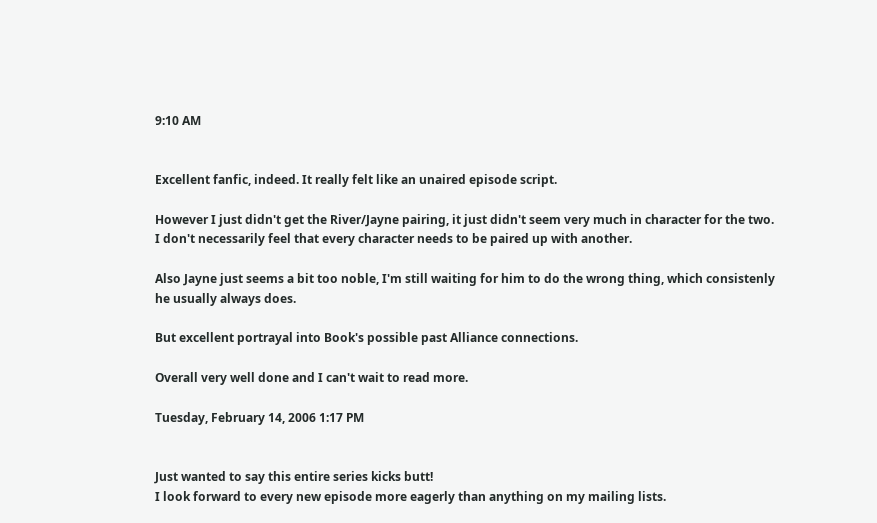9:10 AM


Excellent fanfic, indeed. It really felt like an unaired episode script.

However I just didn't get the River/Jayne pairing, it just didn't seem very much in character for the two. I don't necessarily feel that every character needs to be paired up with another.

Also Jayne just seems a bit too noble, I'm still waiting for him to do the wrong thing, which consistenly he usually always does.

But excellent portrayal into Book's possible past Alliance connections.

Overall very well done and I can't wait to read more.

Tuesday, February 14, 2006 1:17 PM


Just wanted to say this entire series kicks butt!
I look forward to every new episode more eagerly than anything on my mailing lists.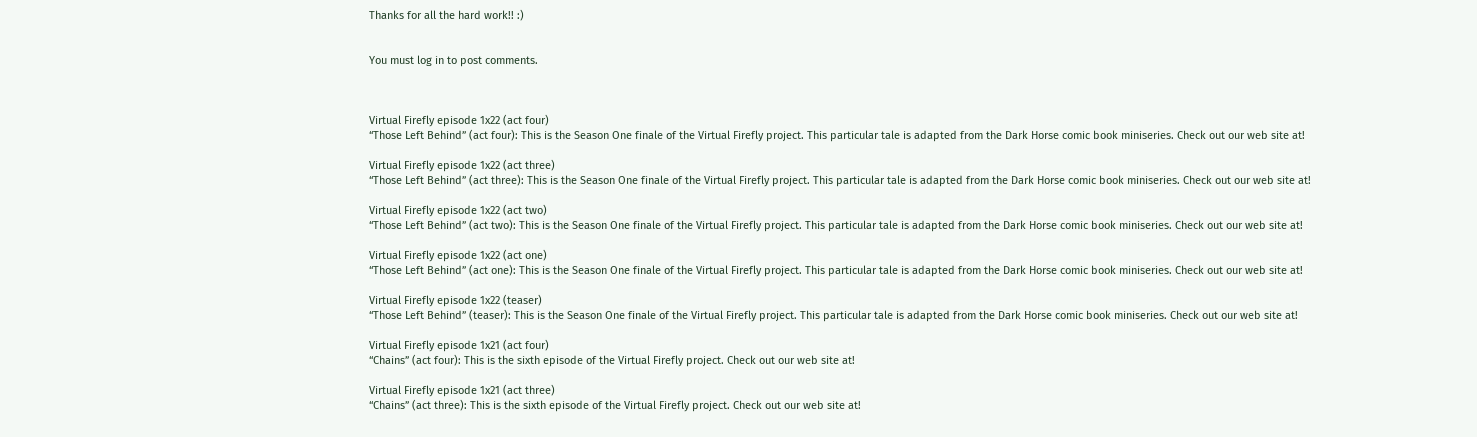Thanks for all the hard work!! :)


You must log in to post comments.



Virtual Firefly episode 1x22 (act four)
“Those Left Behind” (act four): This is the Season One finale of the Virtual Firefly project. This particular tale is adapted from the Dark Horse comic book miniseries. Check out our web site at!

Virtual Firefly episode 1x22 (act three)
“Those Left Behind” (act three): This is the Season One finale of the Virtual Firefly project. This particular tale is adapted from the Dark Horse comic book miniseries. Check out our web site at!

Virtual Firefly episode 1x22 (act two)
“Those Left Behind” (act two): This is the Season One finale of the Virtual Firefly project. This particular tale is adapted from the Dark Horse comic book miniseries. Check out our web site at!

Virtual Firefly episode 1x22 (act one)
“Those Left Behind” (act one): This is the Season One finale of the Virtual Firefly project. This particular tale is adapted from the Dark Horse comic book miniseries. Check out our web site at!

Virtual Firefly episode 1x22 (teaser)
“Those Left Behind” (teaser): This is the Season One finale of the Virtual Firefly project. This particular tale is adapted from the Dark Horse comic book miniseries. Check out our web site at!

Virtual Firefly episode 1x21 (act four)
“Chains” (act four): This is the sixth episode of the Virtual Firefly project. Check out our web site at!

Virtual Firefly episode 1x21 (act three)
“Chains” (act three): This is the sixth episode of the Virtual Firefly project. Check out our web site at!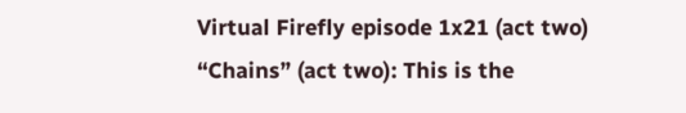Virtual Firefly episode 1x21 (act two)
“Chains” (act two): This is the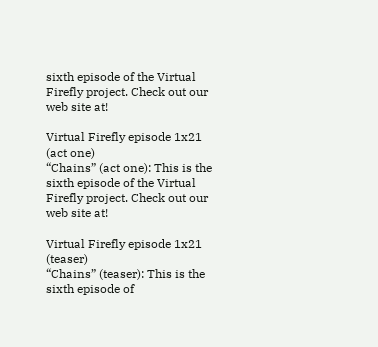sixth episode of the Virtual Firefly project. Check out our web site at!

Virtual Firefly episode 1x21 (act one)
“Chains” (act one): This is the sixth episode of the Virtual Firefly project. Check out our web site at!

Virtual Firefly episode 1x21 (teaser)
“Chains” (teaser): This is the sixth episode of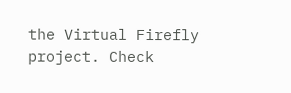the Virtual Firefly project. Check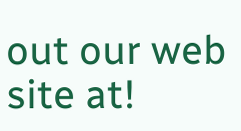out our web site at!